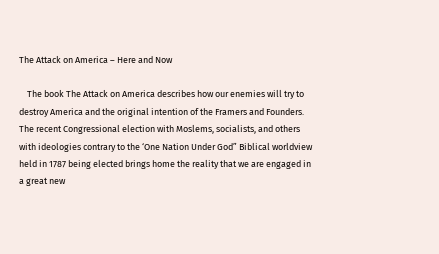The Attack on America – Here and Now

    The book The Attack on America describes how our enemies will try to destroy America and the original intention of the Framers and Founders. The recent Congressional election with Moslems, socialists, and others with ideologies contrary to the ‘One Nation Under God” Biblical worldview held in 1787 being elected brings home the reality that we are engaged in a great new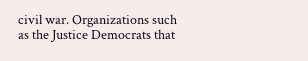civil war. Organizations such as the Justice Democrats that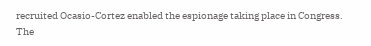recruited Ocasio-Cortez enabled the espionage taking place in Congress. The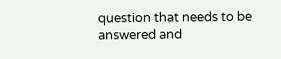question that needs to be answered and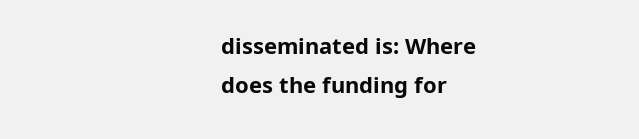disseminated is: Where does the funding for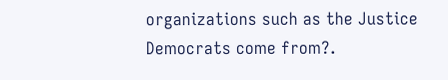organizations such as the Justice Democrats come from?.